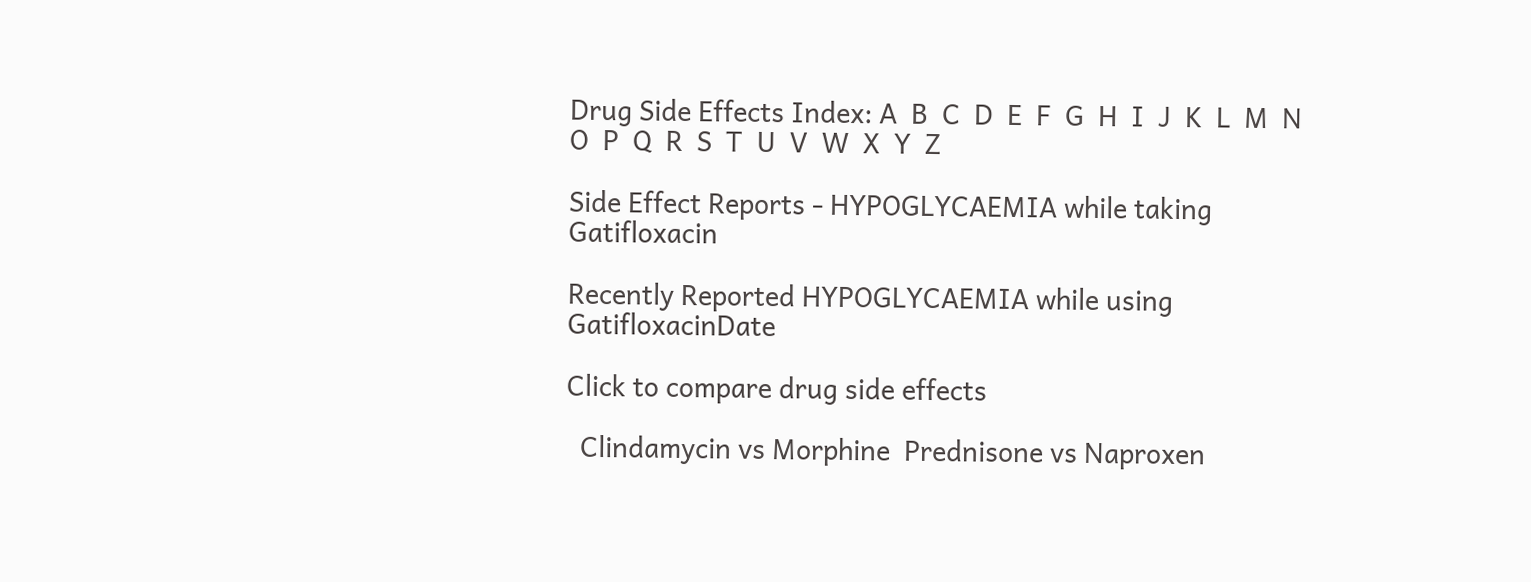Drug Side Effects Index: A  B  C  D  E  F  G  H  I  J  K  L  M  N  O  P  Q  R  S  T  U  V  W  X  Y  Z

Side Effect Reports - HYPOGLYCAEMIA while taking Gatifloxacin

Recently Reported HYPOGLYCAEMIA while using GatifloxacinDate

Click to compare drug side effects

  Clindamycin vs Morphine  Prednisone vs Naproxen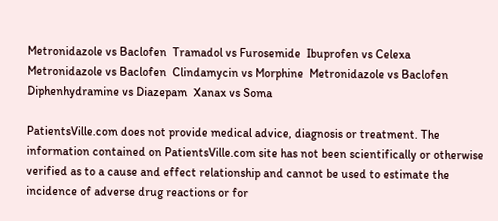Metronidazole vs Baclofen  Tramadol vs Furosemide  Ibuprofen vs Celexa  Metronidazole vs Baclofen  Clindamycin vs Morphine  Metronidazole vs Baclofen  Diphenhydramine vs Diazepam  Xanax vs Soma

PatientsVille.com does not provide medical advice, diagnosis or treatment. The information contained on PatientsVille.com site has not been scientifically or otherwise verified as to a cause and effect relationship and cannot be used to estimate the incidence of adverse drug reactions or for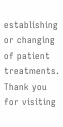establishing or changing of patient treatments. Thank you for visiting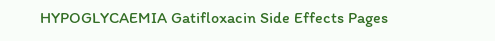HYPOGLYCAEMIA Gatifloxacin Side Effects Pages